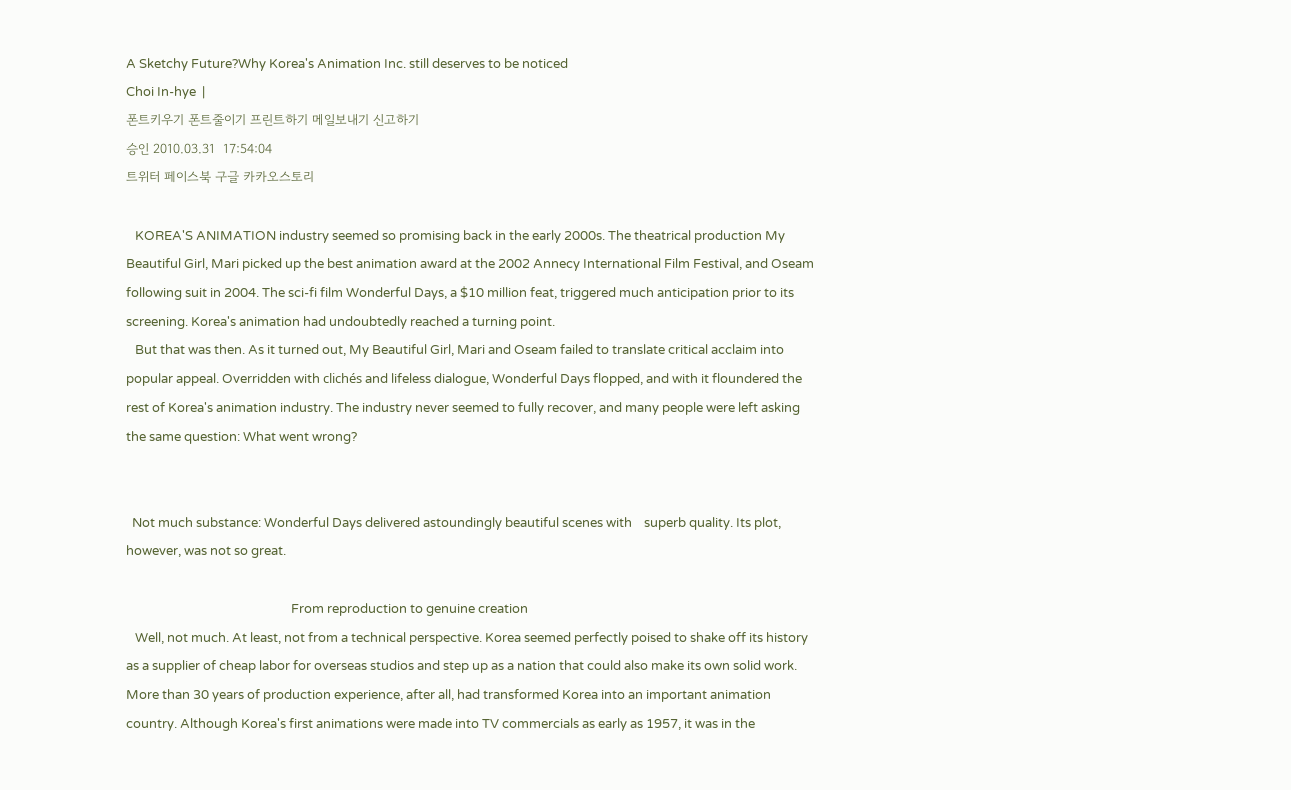A Sketchy Future?Why Korea's Animation Inc. still deserves to be noticed
Choi In-hye  |
폰트키우기 폰트줄이기 프린트하기 메일보내기 신고하기
승인 2010.03.31  17:54:04
트위터 페이스북 구글 카카오스토리

   KOREA'S ANIMATION industry seemed so promising back in the early 2000s. The theatrical production My Beautiful Girl, Mari picked up the best animation award at the 2002 Annecy International Film Festival, and Oseam following suit in 2004. The sci-fi film Wonderful Days, a $10 million feat, triggered much anticipation prior to its screening. Korea's animation had undoubtedly reached a turning point.
   But that was then. As it turned out, My Beautiful Girl, Mari and Oseam failed to translate critical acclaim into popular appeal. Overridden with clichés and lifeless dialogue, Wonderful Days flopped, and with it floundered the rest of Korea's animation industry. The industry never seemed to fully recover, and many people were left asking the same question: What went wrong?


  Not much substance: Wonderful Days delivered astoundingly beautiful scenes with    superb quality. Its plot, however, was not so great.

                                                       From reproduction to genuine creation
   Well, not much. At least, not from a technical perspective. Korea seemed perfectly poised to shake off its history as a supplier of cheap labor for overseas studios and step up as a nation that could also make its own solid work. More than 30 years of production experience, after all, had transformed Korea into an important animation country. Although Korea's first animations were made into TV commercials as early as 1957, it was in the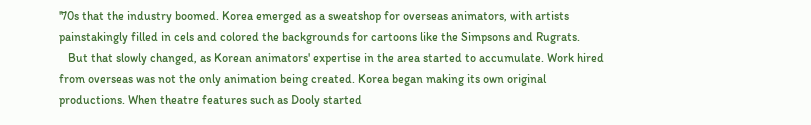'70s that the industry boomed. Korea emerged as a sweatshop for overseas animators, with artists painstakingly filled in cels and colored the backgrounds for cartoons like the Simpsons and Rugrats.
   But that slowly changed, as Korean animators' expertise in the area started to accumulate. Work hired from overseas was not the only animation being created. Korea began making its own original productions. When theatre features such as Dooly started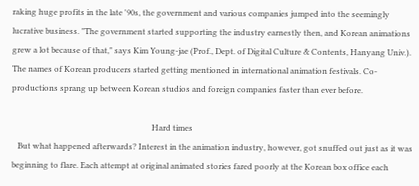raking huge profits in the late '90s, the government and various companies jumped into the seemingly lucrative business. "The government started supporting the industry earnestly then, and Korean animations grew a lot because of that," says Kim Young-jae (Prof., Dept. of Digital Culture & Contents, Hanyang Univ.). The names of Korean producers started getting mentioned in international animation festivals. Co-productions sprang up between Korean studios and foreign companies faster than ever before.

                                                                      Hard times
   But what happened afterwards? Interest in the animation industry, however, got snuffed out just as it was beginning to flare. Each attempt at original animated stories fared poorly at the Korean box office each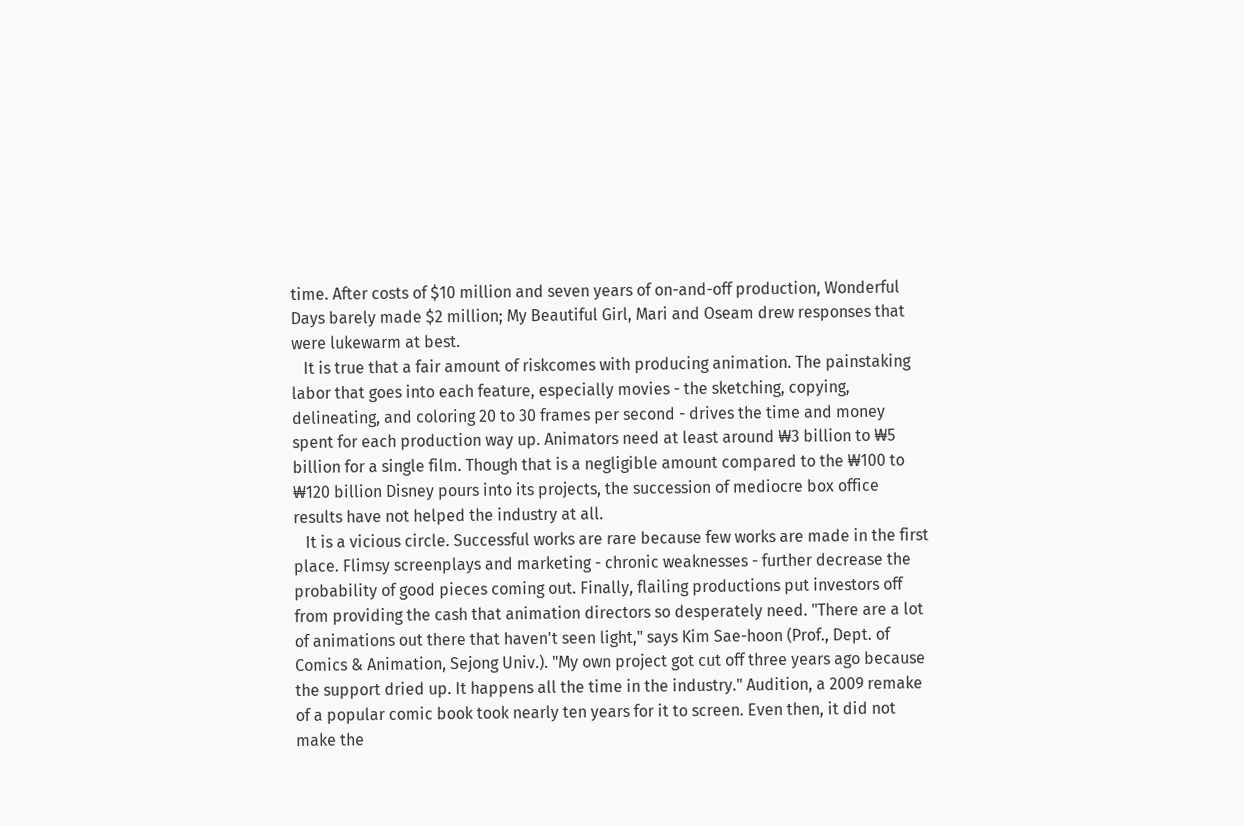time. After costs of $10 million and seven years of on-and-off production, Wonderful Days barely made $2 million; My Beautiful Girl, Mari and Oseam drew responses that were lukewarm at best.
   It is true that a fair amount of riskcomes with producing animation. The painstaking labor that goes into each feature, especially movies - the sketching, copying, delineating, and coloring 20 to 30 frames per second - drives the time and money spent for each production way up. Animators need at least around ₩3 billion to ₩5 billion for a single film. Though that is a negligible amount compared to the ₩100 to ₩120 billion Disney pours into its projects, the succession of mediocre box office results have not helped the industry at all.
   It is a vicious circle. Successful works are rare because few works are made in the first place. Flimsy screenplays and marketing - chronic weaknesses - further decrease the probability of good pieces coming out. Finally, flailing productions put investors off from providing the cash that animation directors so desperately need. "There are a lot of animations out there that haven't seen light," says Kim Sae-hoon (Prof., Dept. of Comics & Animation, Sejong Univ.). "My own project got cut off three years ago because the support dried up. It happens all the time in the industry." Audition, a 2009 remake of a popular comic book took nearly ten years for it to screen. Even then, it did not make the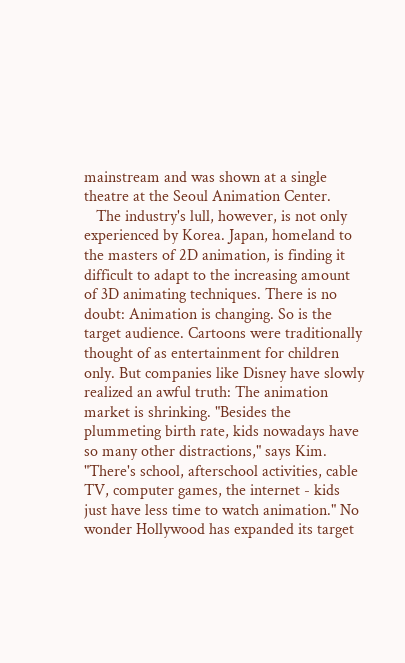mainstream and was shown at a single theatre at the Seoul Animation Center.
   The industry's lull, however, is not only experienced by Korea. Japan, homeland to the masters of 2D animation, is finding it difficult to adapt to the increasing amount of 3D animating techniques. There is no doubt: Animation is changing. So is the target audience. Cartoons were traditionally thought of as entertainment for children only. But companies like Disney have slowly realized an awful truth: The animation market is shrinking. "Besides the plummeting birth rate, kids nowadays have so many other distractions," says Kim. "There's school, afterschool activities, cable TV, computer games, the internet - kids just have less time to watch animation." No wonder Hollywood has expanded its target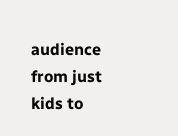audience from just kids to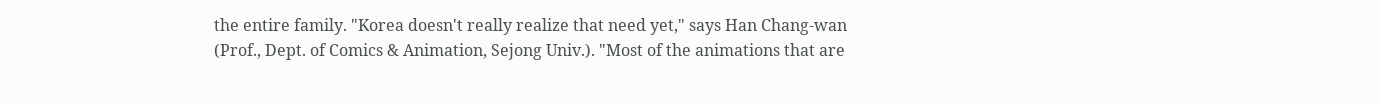the entire family. "Korea doesn't really realize that need yet," says Han Chang-wan (Prof., Dept. of Comics & Animation, Sejong Univ.). "Most of the animations that are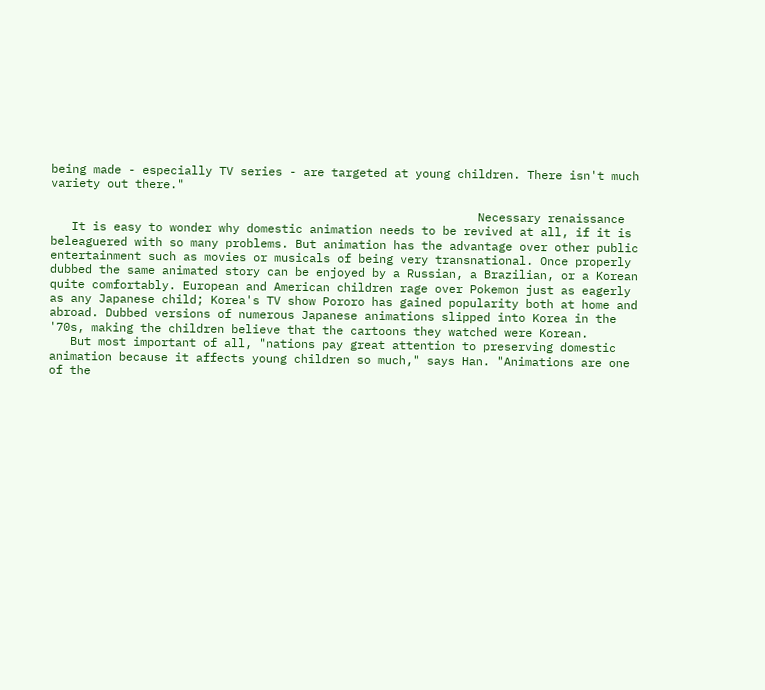being made - especially TV series - are targeted at young children. There isn't much variety out there."

                                                             Necessary renaissance
   It is easy to wonder why domestic animation needs to be revived at all, if it is beleaguered with so many problems. But animation has the advantage over other public entertainment such as movies or musicals of being very transnational. Once properly dubbed the same animated story can be enjoyed by a Russian, a Brazilian, or a Korean quite comfortably. European and American children rage over Pokemon just as eagerly as any Japanese child; Korea's TV show Pororo has gained popularity both at home and abroad. Dubbed versions of numerous Japanese animations slipped into Korea in the '70s, making the children believe that the cartoons they watched were Korean.
   But most important of all, "nations pay great attention to preserving domestic animation because it affects young children so much," says Han. "Animations are one of the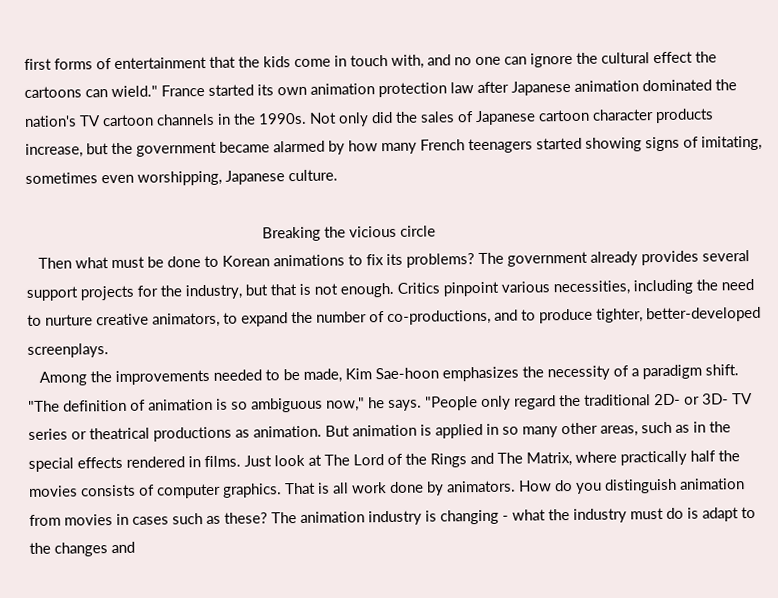first forms of entertainment that the kids come in touch with, and no one can ignore the cultural effect the cartoons can wield." France started its own animation protection law after Japanese animation dominated the nation's TV cartoon channels in the 1990s. Not only did the sales of Japanese cartoon character products increase, but the government became alarmed by how many French teenagers started showing signs of imitating, sometimes even worshipping, Japanese culture.

                                                           Breaking the vicious circle
   Then what must be done to Korean animations to fix its problems? The government already provides several support projects for the industry, but that is not enough. Critics pinpoint various necessities, including the need to nurture creative animators, to expand the number of co-productions, and to produce tighter, better-developed screenplays.
   Among the improvements needed to be made, Kim Sae-hoon emphasizes the necessity of a paradigm shift. "The definition of animation is so ambiguous now," he says. "People only regard the traditional 2D- or 3D- TV series or theatrical productions as animation. But animation is applied in so many other areas, such as in the special effects rendered in films. Just look at The Lord of the Rings and The Matrix, where practically half the movies consists of computer graphics. That is all work done by animators. How do you distinguish animation from movies in cases such as these? The animation industry is changing - what the industry must do is adapt to the changes and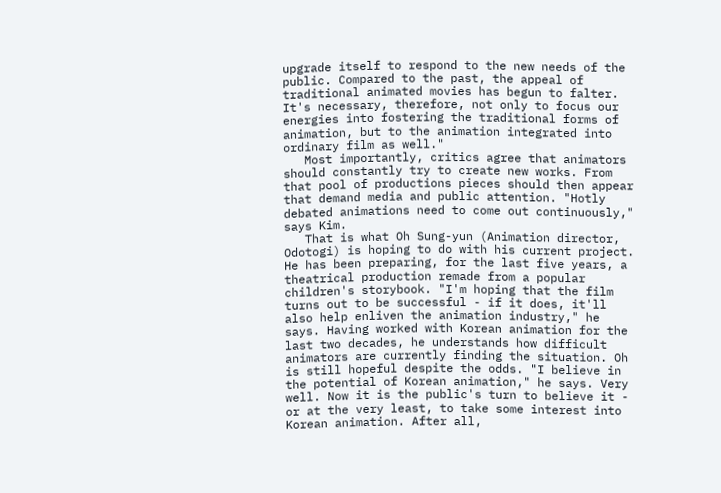upgrade itself to respond to the new needs of the public. Compared to the past, the appeal of traditional animated movies has begun to falter. It's necessary, therefore, not only to focus our energies into fostering the traditional forms of animation, but to the animation integrated into ordinary film as well."
   Most importantly, critics agree that animators should constantly try to create new works. From that pool of productions pieces should then appear that demand media and public attention. "Hotly debated animations need to come out continuously," says Kim.
   That is what Oh Sung-yun (Animation director, Odotogi) is hoping to do with his current project. He has been preparing, for the last five years, a theatrical production remade from a popular children's storybook. "I'm hoping that the film turns out to be successful - if it does, it'll also help enliven the animation industry," he says. Having worked with Korean animation for the last two decades, he understands how difficult animators are currently finding the situation. Oh is still hopeful despite the odds. "I believe in the potential of Korean animation," he says. Very well. Now it is the public's turn to believe it - or at the very least, to take some interest into Korean animation. After all,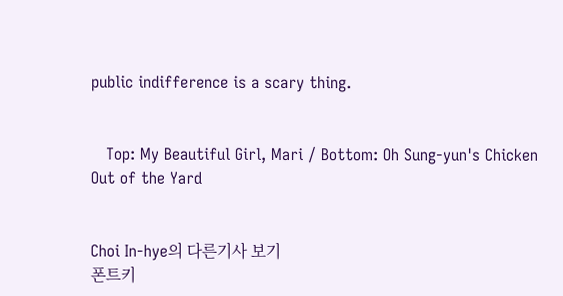public indifference is a scary thing.


   Top: My Beautiful Girl, Mari / Bottom: Oh Sung-yun's Chicken Out of the Yard


Choi In-hye의 다른기사 보기
폰트키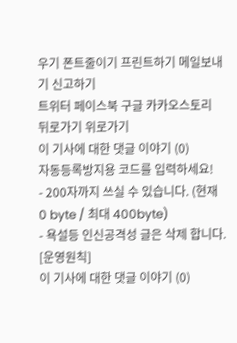우기 폰트줄이기 프린트하기 메일보내기 신고하기
트위터 페이스북 구글 카카오스토리 뒤로가기 위로가기
이 기사에 대한 댓글 이야기 (0)
자동등록방지용 코드를 입력하세요!
- 200자까지 쓰실 수 있습니다. (현재 0 byte / 최대 400byte)
- 욕설등 인신공격성 글은 삭제 합니다. [운영원칙]
이 기사에 대한 댓글 이야기 (0)